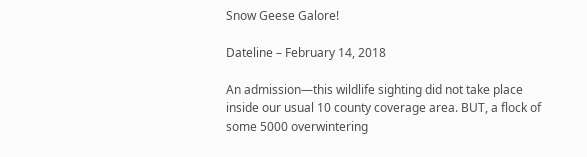Snow Geese Galore!

Dateline – February 14, 2018

An admission—this wildlife sighting did not take place inside our usual 10 county coverage area. BUT, a flock of some 5000 overwintering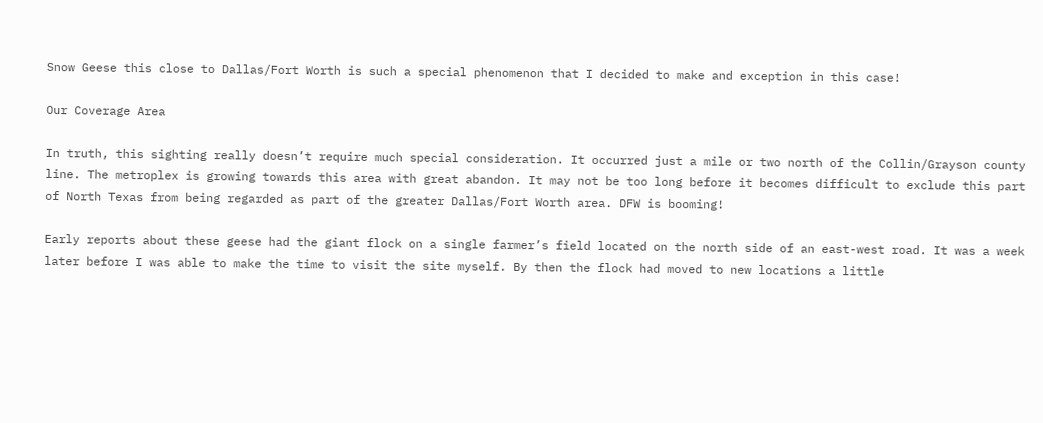Snow Geese this close to Dallas/Fort Worth is such a special phenomenon that I decided to make and exception in this case!

Our Coverage Area

In truth, this sighting really doesn’t require much special consideration. It occurred just a mile or two north of the Collin/Grayson county line. The metroplex is growing towards this area with great abandon. It may not be too long before it becomes difficult to exclude this part of North Texas from being regarded as part of the greater Dallas/Fort Worth area. DFW is booming!

Early reports about these geese had the giant flock on a single farmer’s field located on the north side of an east-west road. It was a week later before I was able to make the time to visit the site myself. By then the flock had moved to new locations a little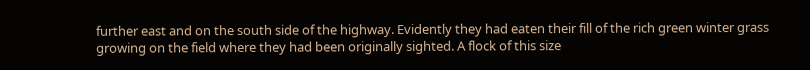further east and on the south side of the highway. Evidently they had eaten their fill of the rich green winter grass growing on the field where they had been originally sighted. A flock of this size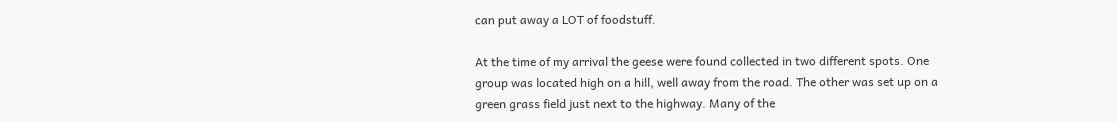can put away a LOT of foodstuff.

At the time of my arrival the geese were found collected in two different spots. One group was located high on a hill, well away from the road. The other was set up on a green grass field just next to the highway. Many of the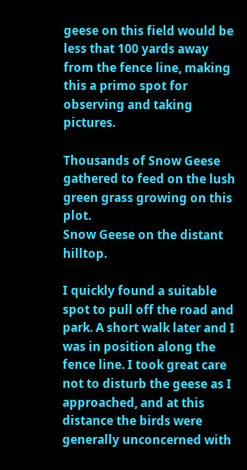geese on this field would be less that 100 yards away from the fence line, making this a primo spot for observing and taking pictures.

Thousands of Snow Geese gathered to feed on the lush green grass growing on this plot.
Snow Geese on the distant hilltop.

I quickly found a suitable spot to pull off the road and park. A short walk later and I was in position along the fence line. I took great care not to disturb the geese as I approached, and at this distance the birds were generally unconcerned with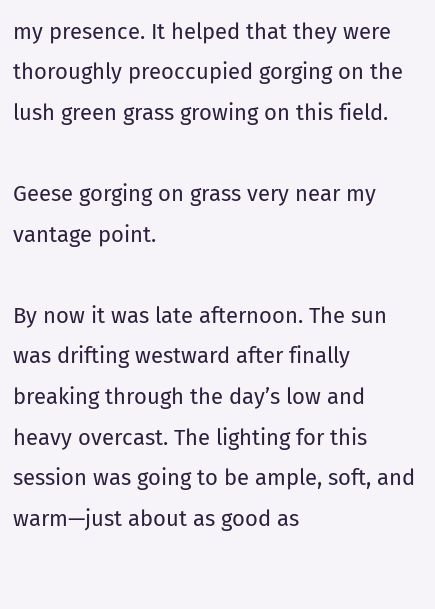my presence. It helped that they were thoroughly preoccupied gorging on the lush green grass growing on this field.

Geese gorging on grass very near my vantage point.

By now it was late afternoon. The sun was drifting westward after finally breaking through the day’s low and heavy overcast. The lighting for this session was going to be ample, soft, and warm—just about as good as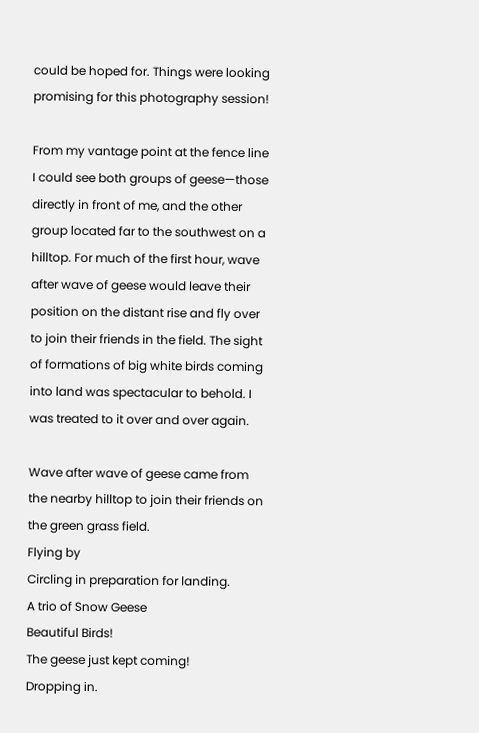could be hoped for. Things were looking promising for this photography session!

From my vantage point at the fence line I could see both groups of geese—those directly in front of me, and the other group located far to the southwest on a hilltop. For much of the first hour, wave after wave of geese would leave their position on the distant rise and fly over to join their friends in the field. The sight of formations of big white birds coming into land was spectacular to behold. I was treated to it over and over again.

Wave after wave of geese came from the nearby hilltop to join their friends on the green grass field.
Flying by
Circling in preparation for landing.
A trio of Snow Geese
Beautiful Birds!
The geese just kept coming!
Dropping in.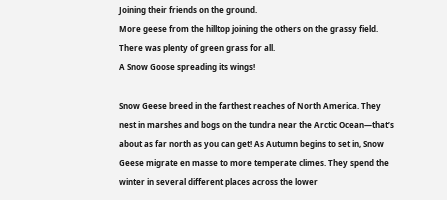Joining their friends on the ground.
More geese from the hilltop joining the others on the grassy field.
There was plenty of green grass for all.
A Snow Goose spreading its wings!

Snow Geese breed in the farthest reaches of North America. They nest in marshes and bogs on the tundra near the Arctic Ocean—that’s about as far north as you can get! As Autumn begins to set in, Snow Geese migrate en masse to more temperate climes. They spend the winter in several different places across the lower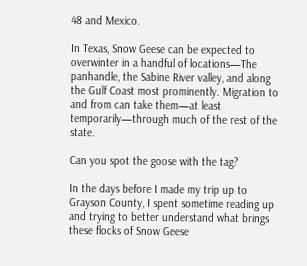48 and Mexico.

In Texas, Snow Geese can be expected to overwinter in a handful of locations—The panhandle, the Sabine River valley, and along the Gulf Coast most prominently. Migration to and from can take them—at least temporarily—through much of the rest of the state.

Can you spot the goose with the tag?

In the days before I made my trip up to Grayson County, I spent sometime reading up and trying to better understand what brings these flocks of Snow Geese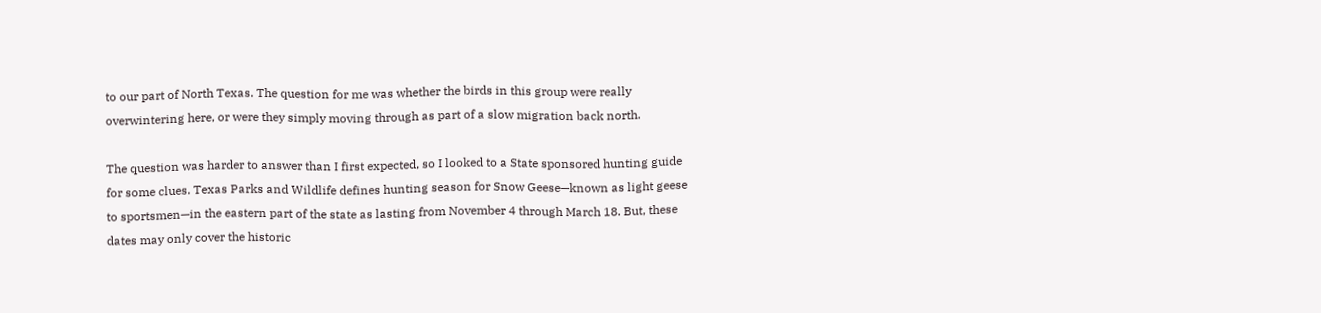to our part of North Texas. The question for me was whether the birds in this group were really overwintering here, or were they simply moving through as part of a slow migration back north.

The question was harder to answer than I first expected, so I looked to a State sponsored hunting guide for some clues. Texas Parks and Wildlife defines hunting season for Snow Geese—known as light geese to sportsmen—in the eastern part of the state as lasting from November 4 through March 18. But, these dates may only cover the historic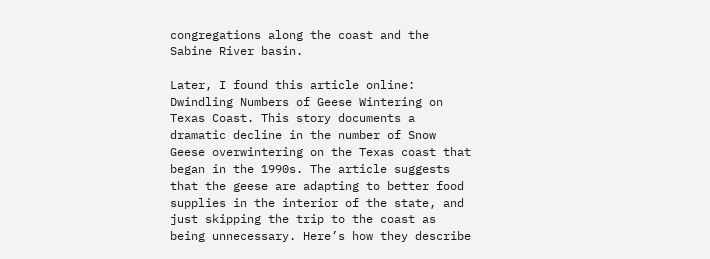congregations along the coast and the Sabine River basin.

Later, I found this article online: Dwindling Numbers of Geese Wintering on Texas Coast. This story documents a dramatic decline in the number of Snow Geese overwintering on the Texas coast that began in the 1990s. The article suggests that the geese are adapting to better food supplies in the interior of the state, and just skipping the trip to the coast as being unnecessary. Here’s how they describe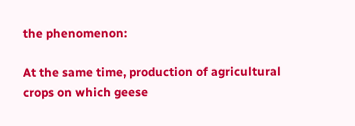the phenomenon:

At the same time, production of agricultural crops on which geese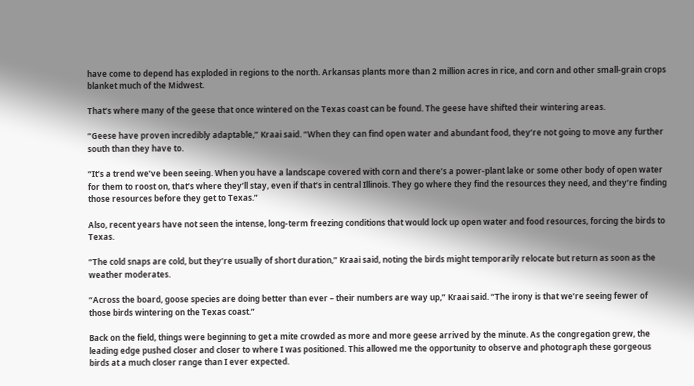have come to depend has exploded in regions to the north. Arkansas plants more than 2 million acres in rice, and corn and other small-grain crops blanket much of the Midwest.

That’s where many of the geese that once wintered on the Texas coast can be found. The geese have shifted their wintering areas.

“Geese have proven incredibly adaptable,” Kraai said. “When they can find open water and abundant food, they’re not going to move any further south than they have to.

“It’s a trend we’ve been seeing. When you have a landscape covered with corn and there’s a power-plant lake or some other body of open water for them to roost on, that’s where they’ll stay, even if that’s in central Illinois. They go where they find the resources they need, and they’re finding those resources before they get to Texas.”

Also, recent years have not seen the intense, long-term freezing conditions that would lock up open water and food resources, forcing the birds to Texas.

“The cold snaps are cold, but they’re usually of short duration,” Kraai said, noting the birds might temporarily relocate but return as soon as the weather moderates.

“Across the board, goose species are doing better than ever – their numbers are way up,” Kraai said. “The irony is that we’re seeing fewer of those birds wintering on the Texas coast.”

Back on the field, things were beginning to get a mite crowded as more and more geese arrived by the minute. As the congregation grew, the leading edge pushed closer and closer to where I was positioned. This allowed me the opportunity to observe and photograph these gorgeous birds at a much closer range than I ever expected.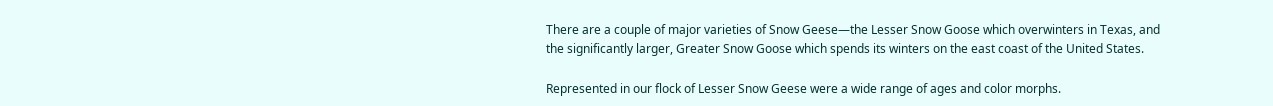There are a couple of major varieties of Snow Geese—the Lesser Snow Goose which overwinters in Texas, and the significantly larger, Greater Snow Goose which spends its winters on the east coast of the United States.

Represented in our flock of Lesser Snow Geese were a wide range of ages and color morphs.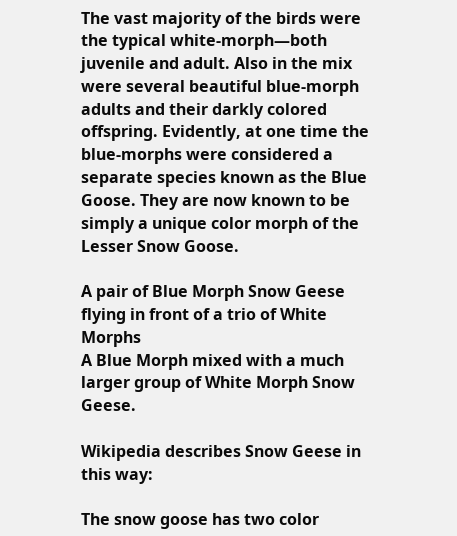The vast majority of the birds were the typical white-morph—both juvenile and adult. Also in the mix were several beautiful blue-morph adults and their darkly colored offspring. Evidently, at one time the blue-morphs were considered a separate species known as the Blue Goose. They are now known to be simply a unique color morph of the Lesser Snow Goose.

A pair of Blue Morph Snow Geese flying in front of a trio of White Morphs
A Blue Morph mixed with a much larger group of White Morph Snow Geese.

Wikipedia describes Snow Geese in this way:

The snow goose has two color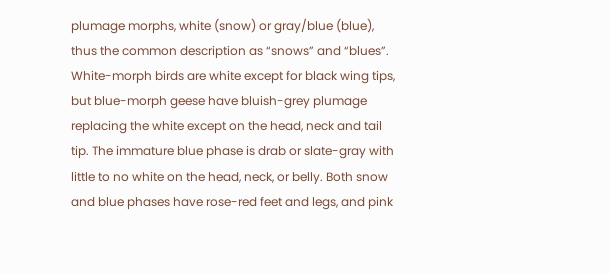plumage morphs, white (snow) or gray/blue (blue), thus the common description as “snows” and “blues”. White-morph birds are white except for black wing tips, but blue-morph geese have bluish-grey plumage replacing the white except on the head, neck and tail tip. The immature blue phase is drab or slate-gray with little to no white on the head, neck, or belly. Both snow and blue phases have rose-red feet and legs, and pink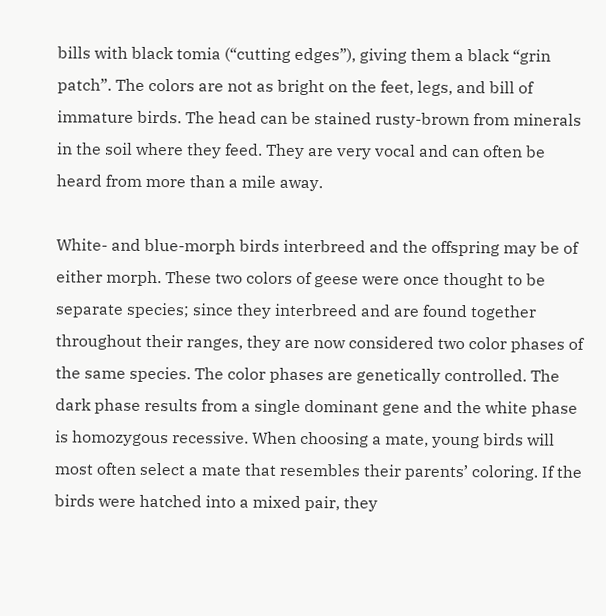bills with black tomia (“cutting edges”), giving them a black “grin patch”. The colors are not as bright on the feet, legs, and bill of immature birds. The head can be stained rusty-brown from minerals in the soil where they feed. They are very vocal and can often be heard from more than a mile away.

White- and blue-morph birds interbreed and the offspring may be of either morph. These two colors of geese were once thought to be separate species; since they interbreed and are found together throughout their ranges, they are now considered two color phases of the same species. The color phases are genetically controlled. The dark phase results from a single dominant gene and the white phase is homozygous recessive. When choosing a mate, young birds will most often select a mate that resembles their parents’ coloring. If the birds were hatched into a mixed pair, they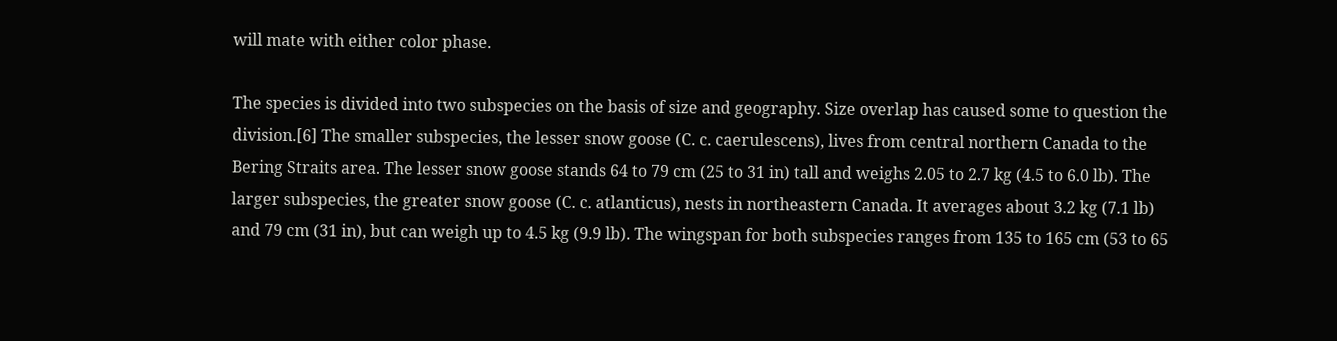will mate with either color phase.

The species is divided into two subspecies on the basis of size and geography. Size overlap has caused some to question the division.[6] The smaller subspecies, the lesser snow goose (C. c. caerulescens), lives from central northern Canada to the Bering Straits area. The lesser snow goose stands 64 to 79 cm (25 to 31 in) tall and weighs 2.05 to 2.7 kg (4.5 to 6.0 lb). The larger subspecies, the greater snow goose (C. c. atlanticus), nests in northeastern Canada. It averages about 3.2 kg (7.1 lb) and 79 cm (31 in), but can weigh up to 4.5 kg (9.9 lb). The wingspan for both subspecies ranges from 135 to 165 cm (53 to 65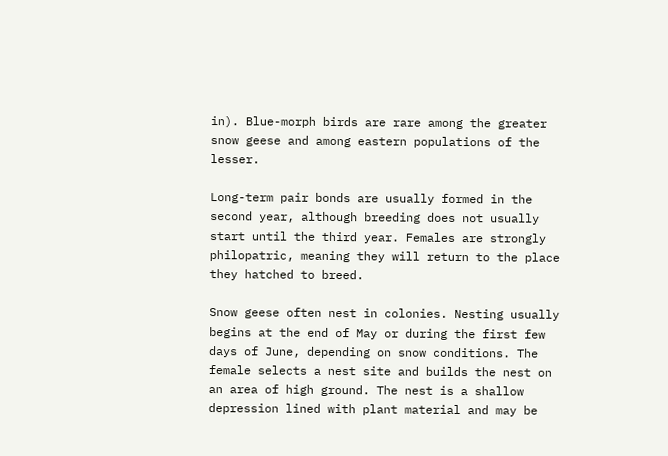in). Blue-morph birds are rare among the greater snow geese and among eastern populations of the lesser.

Long-term pair bonds are usually formed in the second year, although breeding does not usually start until the third year. Females are strongly philopatric, meaning they will return to the place they hatched to breed.

Snow geese often nest in colonies. Nesting usually begins at the end of May or during the first few days of June, depending on snow conditions. The female selects a nest site and builds the nest on an area of high ground. The nest is a shallow depression lined with plant material and may be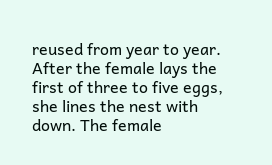reused from year to year. After the female lays the first of three to five eggs, she lines the nest with down. The female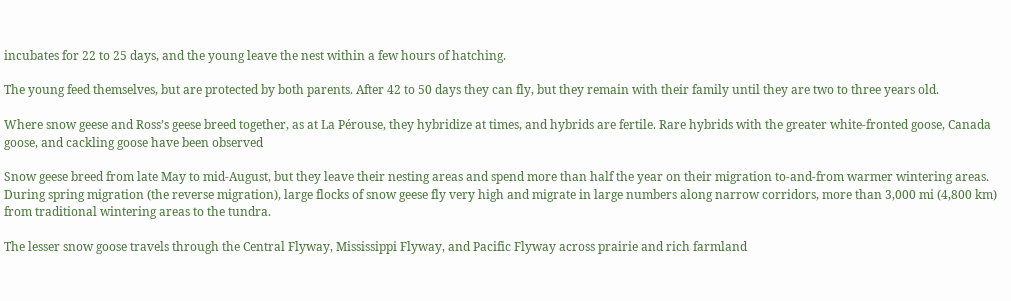incubates for 22 to 25 days, and the young leave the nest within a few hours of hatching.

The young feed themselves, but are protected by both parents. After 42 to 50 days they can fly, but they remain with their family until they are two to three years old.

Where snow geese and Ross’s geese breed together, as at La Pérouse, they hybridize at times, and hybrids are fertile. Rare hybrids with the greater white-fronted goose, Canada goose, and cackling goose have been observed

Snow geese breed from late May to mid-August, but they leave their nesting areas and spend more than half the year on their migration to-and-from warmer wintering areas. During spring migration (the reverse migration), large flocks of snow geese fly very high and migrate in large numbers along narrow corridors, more than 3,000 mi (4,800 km) from traditional wintering areas to the tundra.

The lesser snow goose travels through the Central Flyway, Mississippi Flyway, and Pacific Flyway across prairie and rich farmland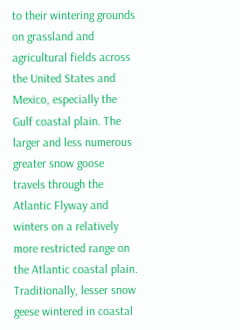to their wintering grounds on grassland and agricultural fields across the United States and Mexico, especially the Gulf coastal plain. The larger and less numerous greater snow goose travels through the Atlantic Flyway and winters on a relatively more restricted range on the Atlantic coastal plain. Traditionally, lesser snow geese wintered in coastal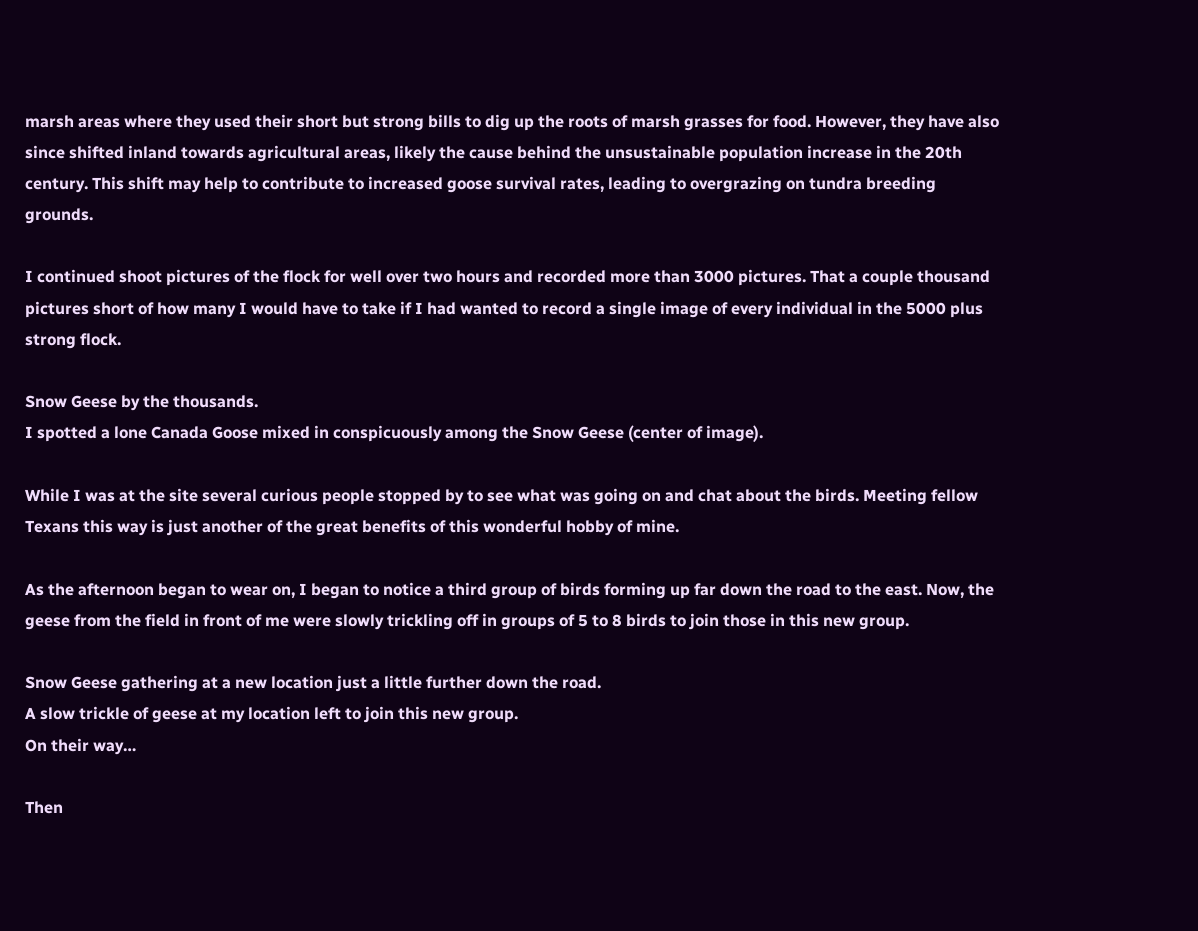marsh areas where they used their short but strong bills to dig up the roots of marsh grasses for food. However, they have also since shifted inland towards agricultural areas, likely the cause behind the unsustainable population increase in the 20th century. This shift may help to contribute to increased goose survival rates, leading to overgrazing on tundra breeding grounds.

I continued shoot pictures of the flock for well over two hours and recorded more than 3000 pictures. That a couple thousand pictures short of how many I would have to take if I had wanted to record a single image of every individual in the 5000 plus strong flock.

Snow Geese by the thousands.
I spotted a lone Canada Goose mixed in conspicuously among the Snow Geese (center of image).

While I was at the site several curious people stopped by to see what was going on and chat about the birds. Meeting fellow Texans this way is just another of the great benefits of this wonderful hobby of mine.

As the afternoon began to wear on, I began to notice a third group of birds forming up far down the road to the east. Now, the geese from the field in front of me were slowly trickling off in groups of 5 to 8 birds to join those in this new group.

Snow Geese gathering at a new location just a little further down the road.
A slow trickle of geese at my location left to join this new group.
On their way…

Then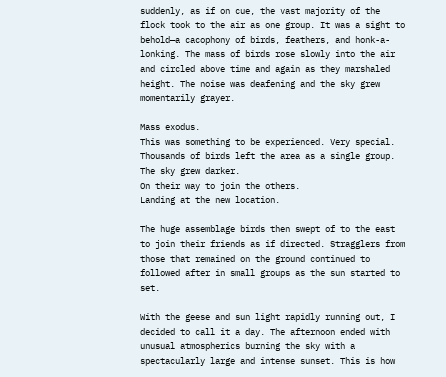suddenly, as if on cue, the vast majority of the flock took to the air as one group. It was a sight to behold—a cacophony of birds, feathers, and honk-a-lonking. The mass of birds rose slowly into the air and circled above time and again as they marshaled height. The noise was deafening and the sky grew momentarily grayer.

Mass exodus.
This was something to be experienced. Very special.
Thousands of birds left the area as a single group.
The sky grew darker.
On their way to join the others.
Landing at the new location.

The huge assemblage birds then swept of to the east to join their friends as if directed. Stragglers from those that remained on the ground continued to followed after in small groups as the sun started to set.

With the geese and sun light rapidly running out, I decided to call it a day. The afternoon ended with unusual atmospherics burning the sky with a spectacularly large and intense sunset. This is how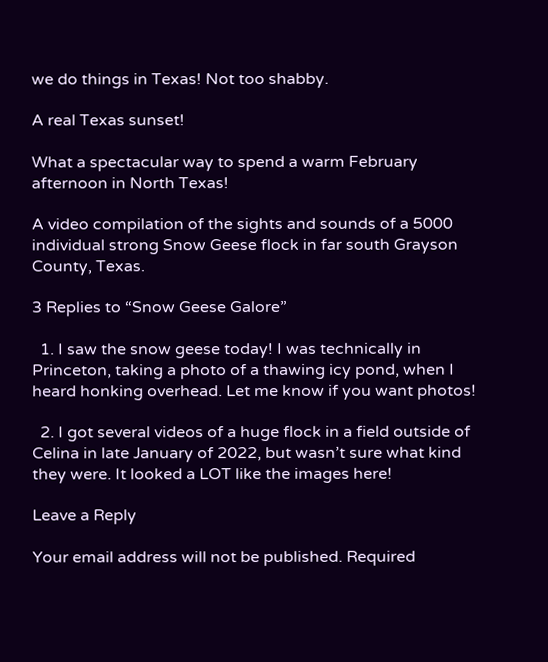we do things in Texas! Not too shabby.

A real Texas sunset!

What a spectacular way to spend a warm February afternoon in North Texas!

A video compilation of the sights and sounds of a 5000 individual strong Snow Geese flock in far south Grayson County, Texas.

3 Replies to “Snow Geese Galore”

  1. I saw the snow geese today! I was technically in Princeton, taking a photo of a thawing icy pond, when I heard honking overhead. Let me know if you want photos!

  2. I got several videos of a huge flock in a field outside of Celina in late January of 2022, but wasn’t sure what kind they were. It looked a LOT like the images here!

Leave a Reply

Your email address will not be published. Required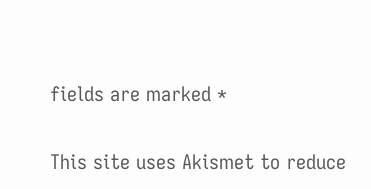fields are marked *

This site uses Akismet to reduce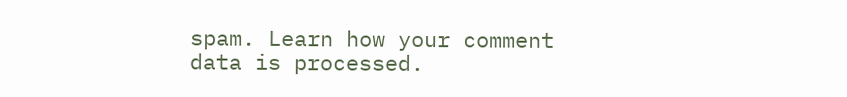spam. Learn how your comment data is processed.